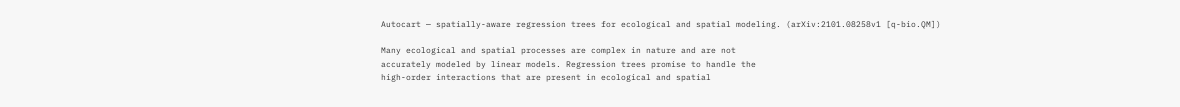Autocart — spatially-aware regression trees for ecological and spatial modeling. (arXiv:2101.08258v1 [q-bio.QM])

Many ecological and spatial processes are complex in nature and are not
accurately modeled by linear models. Regression trees promise to handle the
high-order interactions that are present in ecological and spatial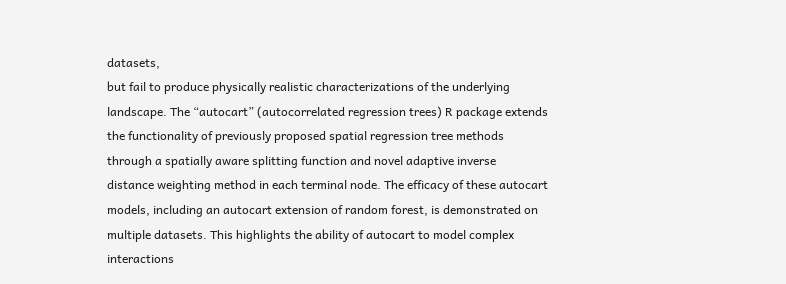datasets,
but fail to produce physically realistic characterizations of the underlying
landscape. The “autocart” (autocorrelated regression trees) R package extends
the functionality of previously proposed spatial regression tree methods
through a spatially aware splitting function and novel adaptive inverse
distance weighting method in each terminal node. The efficacy of these autocart
models, including an autocart extension of random forest, is demonstrated on
multiple datasets. This highlights the ability of autocart to model complex
interactions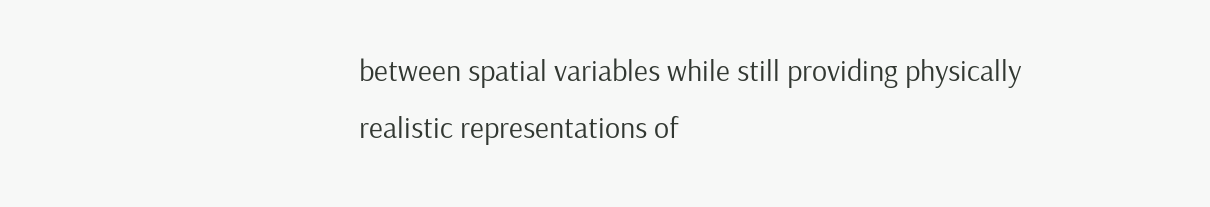between spatial variables while still providing physically
realistic representations of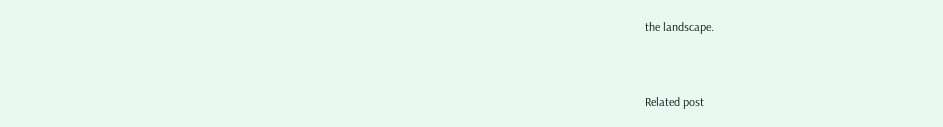the landscape.



Related post